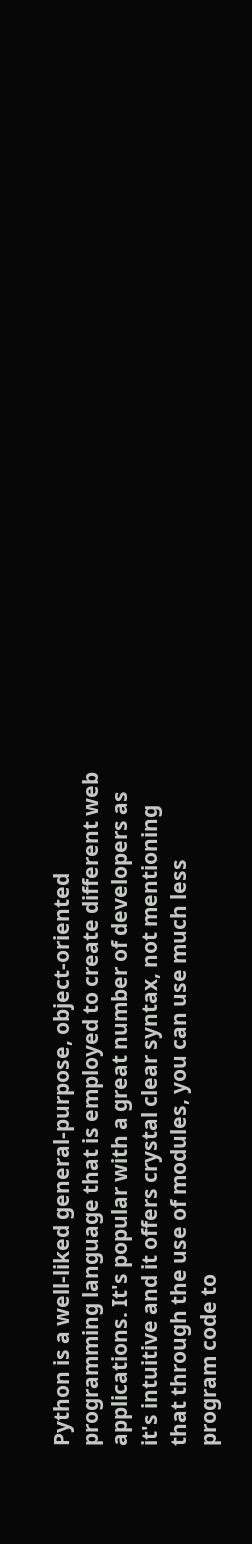Python is a well-liked general-purpose, object-oriented programming language that is employed to create different web applications. It's popular with a great number of developers as it's intuitive and it offers crystal clear syntax, not mentioning that through the use of modules, you can use much less program code to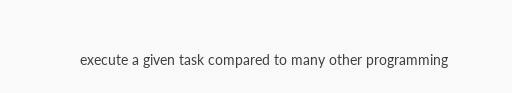execute a given task compared to many other programming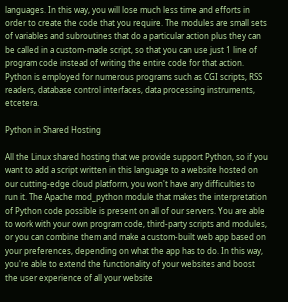languages. In this way, you will lose much less time and efforts in order to create the code that you require. The modules are small sets of variables and subroutines that do a particular action plus they can be called in a custom-made script, so that you can use just 1 line of program code instead of writing the entire code for that action. Python is employed for numerous programs such as CGI scripts, RSS readers, database control interfaces, data processing instruments, etcetera.

Python in Shared Hosting

All the Linux shared hosting that we provide support Python, so if you want to add a script written in this language to a website hosted on our cutting-edge cloud platform, you won't have any difficulties to run it. The Apache mod_python module that makes the interpretation of Python code possible is present on all of our servers. You are able to work with your own program code, third-party scripts and modules, or you can combine them and make a custom-built web app based on your preferences, depending on what the app has to do. In this way, you're able to extend the functionality of your websites and boost the user experience of all your website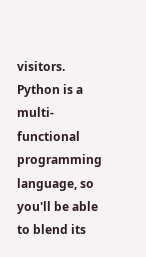visitors. Python is a multi-functional programming language, so you'll be able to blend its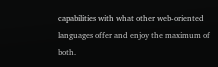capabilities with what other web-oriented languages offer and enjoy the maximum of both.